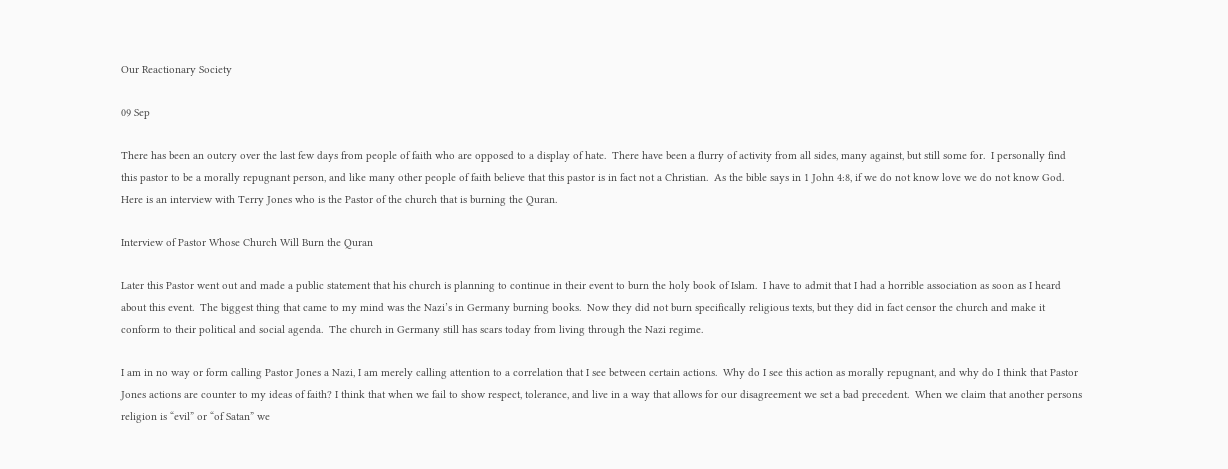Our Reactionary Society

09 Sep

There has been an outcry over the last few days from people of faith who are opposed to a display of hate.  There have been a flurry of activity from all sides, many against, but still some for.  I personally find this pastor to be a morally repugnant person, and like many other people of faith believe that this pastor is in fact not a Christian.  As the bible says in 1 John 4:8, if we do not know love we do not know God.  Here is an interview with Terry Jones who is the Pastor of the church that is burning the Quran.

Interview of Pastor Whose Church Will Burn the Quran

Later this Pastor went out and made a public statement that his church is planning to continue in their event to burn the holy book of Islam.  I have to admit that I had a horrible association as soon as I heard about this event.  The biggest thing that came to my mind was the Nazi’s in Germany burning books.  Now they did not burn specifically religious texts, but they did in fact censor the church and make it conform to their political and social agenda.  The church in Germany still has scars today from living through the Nazi regime.

I am in no way or form calling Pastor Jones a Nazi, I am merely calling attention to a correlation that I see between certain actions.  Why do I see this action as morally repugnant, and why do I think that Pastor Jones actions are counter to my ideas of faith? I think that when we fail to show respect, tolerance, and live in a way that allows for our disagreement we set a bad precedent.  When we claim that another persons religion is “evil” or “of Satan” we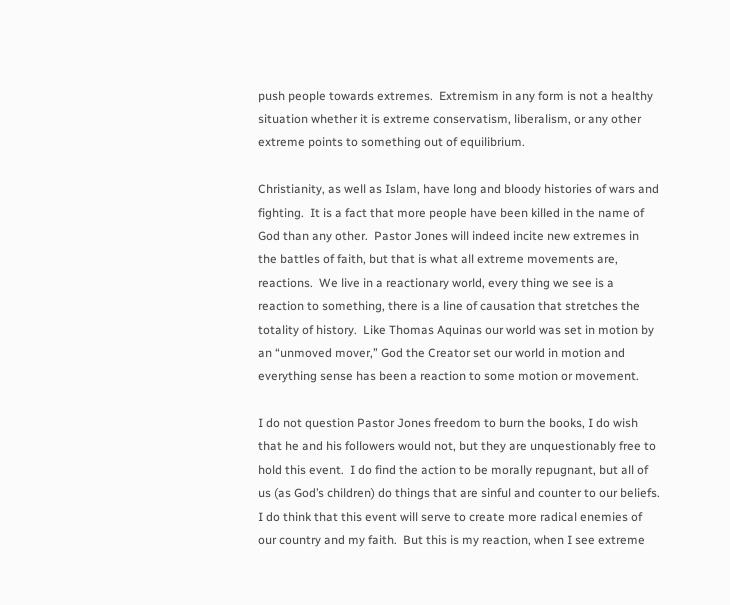push people towards extremes.  Extremism in any form is not a healthy situation whether it is extreme conservatism, liberalism, or any other extreme points to something out of equilibrium.

Christianity, as well as Islam, have long and bloody histories of wars and fighting.  It is a fact that more people have been killed in the name of God than any other.  Pastor Jones will indeed incite new extremes in the battles of faith, but that is what all extreme movements are, reactions.  We live in a reactionary world, every thing we see is a reaction to something, there is a line of causation that stretches the totality of history.  Like Thomas Aquinas our world was set in motion by an “unmoved mover,” God the Creator set our world in motion and everything sense has been a reaction to some motion or movement.

I do not question Pastor Jones freedom to burn the books, I do wish that he and his followers would not, but they are unquestionably free to hold this event.  I do find the action to be morally repugnant, but all of us (as God’s children) do things that are sinful and counter to our beliefs.  I do think that this event will serve to create more radical enemies of our country and my faith.  But this is my reaction, when I see extreme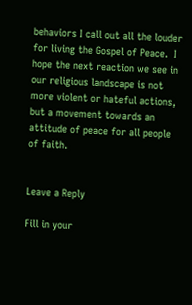behaviors I call out all the louder for living the Gospel of Peace.  I hope the next reaction we see in our religious landscape is not more violent or hateful actions, but a movement towards an attitude of peace for all people of faith.


Leave a Reply

Fill in your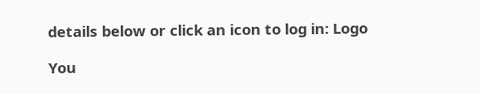details below or click an icon to log in: Logo

You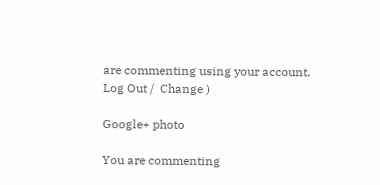are commenting using your account. Log Out /  Change )

Google+ photo

You are commenting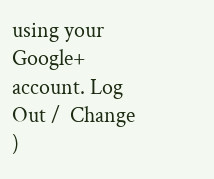using your Google+ account. Log Out /  Change )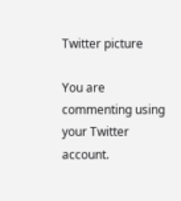Twitter picture

You are commenting using your Twitter account.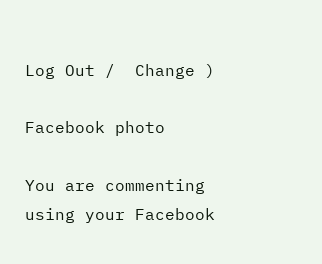Log Out /  Change )

Facebook photo

You are commenting using your Facebook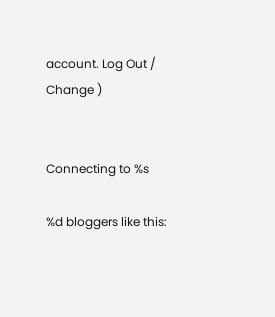account. Log Out /  Change )


Connecting to %s

%d bloggers like this: